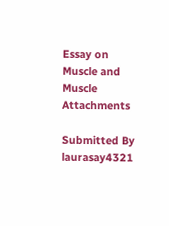Essay on Muscle and Muscle Attachments

Submitted By laurasay4321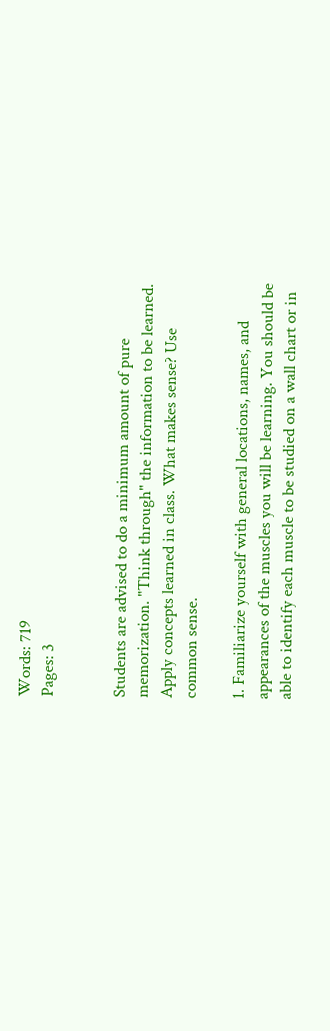Words: 719
Pages: 3


Students are advised to do a minimum amount of pure memorization. "Think through" the information to be learned. Apply concepts learned in class. What makes sense? Use common sense.

1. Familiarize yourself with general locations, names, and appearances of the muscles you will be learning. You should be able to identify each muscle to be studied on a wall chart or in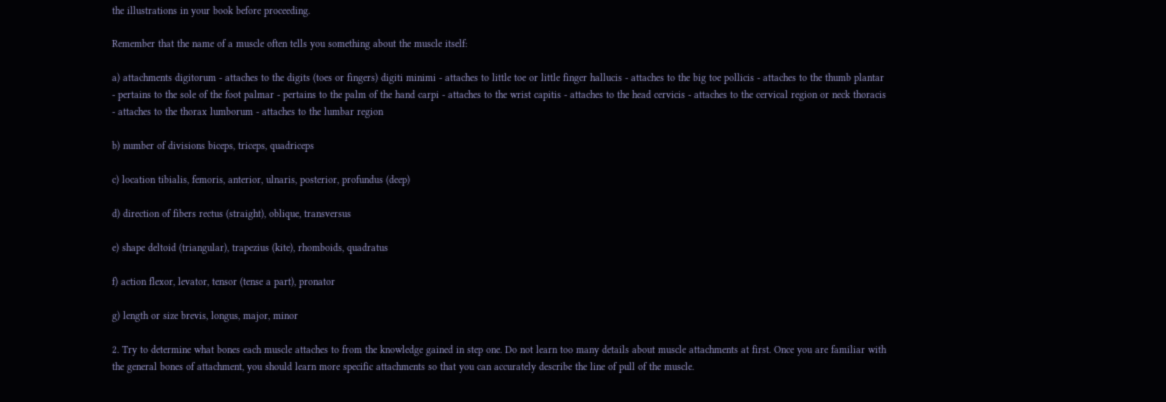the illustrations in your book before proceeding.

Remember that the name of a muscle often tells you something about the muscle itself:

a) attachments digitorum - attaches to the digits (toes or fingers) digiti minimi - attaches to little toe or little finger hallucis - attaches to the big toe pollicis - attaches to the thumb plantar - pertains to the sole of the foot palmar - pertains to the palm of the hand carpi - attaches to the wrist capitis - attaches to the head cervicis - attaches to the cervical region or neck thoracis - attaches to the thorax lumborum - attaches to the lumbar region

b) number of divisions biceps, triceps, quadriceps

c) location tibialis, femoris, anterior, ulnaris, posterior, profundus (deep)

d) direction of fibers rectus (straight), oblique, transversus

e) shape deltoid (triangular), trapezius (kite), rhomboids, quadratus

f) action flexor, levator, tensor (tense a part), pronator

g) length or size brevis, longus, major, minor

2. Try to determine what bones each muscle attaches to from the knowledge gained in step one. Do not learn too many details about muscle attachments at first. Once you are familiar with the general bones of attachment, you should learn more specific attachments so that you can accurately describe the line of pull of the muscle.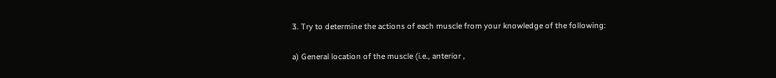3. Try to determine the actions of each muscle from your knowledge of the following:

a) General location of the muscle (i.e., anterior ,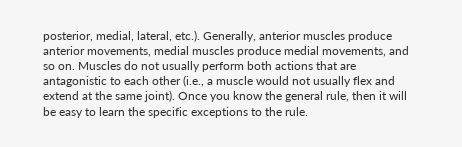posterior, medial, lateral, etc.). Generally, anterior muscles produce anterior movements, medial muscles produce medial movements, and so on. Muscles do not usually perform both actions that are antagonistic to each other (i.e., a muscle would not usually flex and extend at the same joint). Once you know the general rule, then it will be easy to learn the specific exceptions to the rule.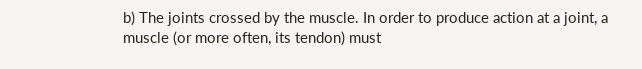b) The joints crossed by the muscle. In order to produce action at a joint, a muscle (or more often, its tendon) must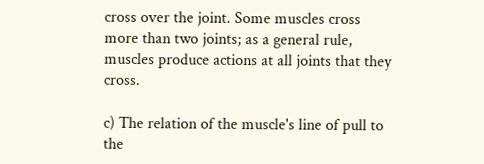cross over the joint. Some muscles cross more than two joints; as a general rule, muscles produce actions at all joints that they cross.

c) The relation of the muscle's line of pull to the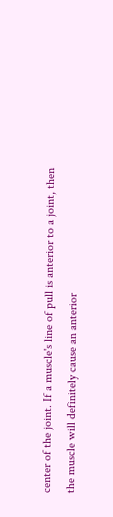center of the joint. If a muscle's line of pull is anterior to a joint, then the muscle will definitely cause an anterior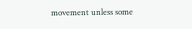movement unless some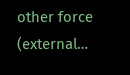other force (external…